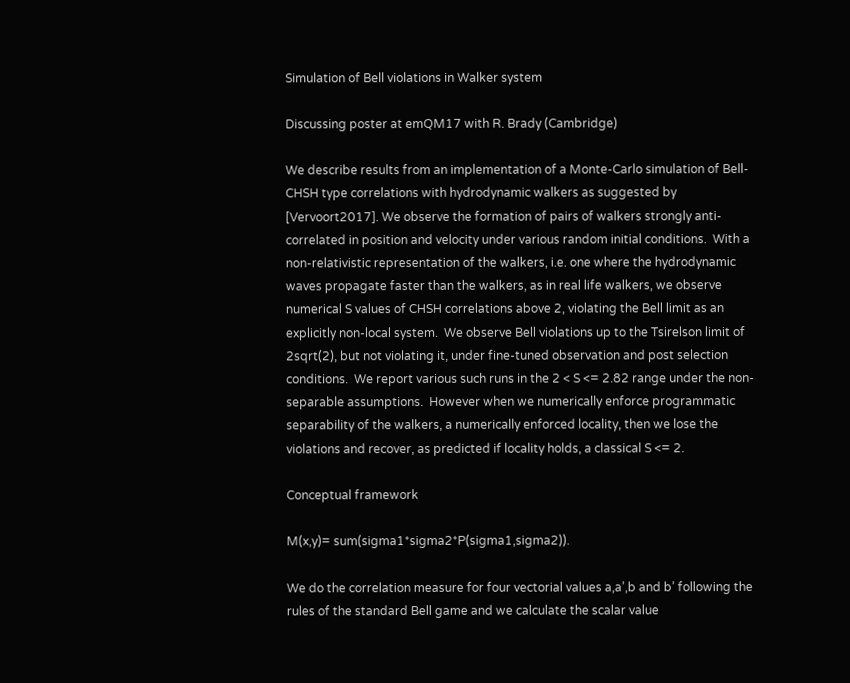Simulation of Bell violations in Walker system

Discussing poster at emQM17 with R. Brady (Cambridge)

We describe results from an implementation of a Monte-Carlo simulation of Bell-CHSH type correlations with hydrodynamic walkers as suggested by [Vervoort2017]. We observe the formation of pairs of walkers strongly anti-correlated in position and velocity under various random initial conditions.  With a non-relativistic representation of the walkers, i.e. one where the hydrodynamic waves propagate faster than the walkers, as in real life walkers, we observe numerical S values of CHSH correlations above 2, violating the Bell limit as an explicitly non-local system.  We observe Bell violations up to the Tsirelson limit of 2sqrt(2), but not violating it, under fine-tuned observation and post selection conditions.  We report various such runs in the 2 < S <= 2.82 range under the non-separable assumptions.  However when we numerically enforce programmatic separability of the walkers, a numerically enforced locality, then we lose the violations and recover, as predicted if locality holds, a classical S <= 2.

Conceptual framework

M(x,y)= sum(sigma1*sigma2*P(sigma1,sigma2)).

We do the correlation measure for four vectorial values a,a’,b and b’ following the rules of the standard Bell game and we calculate the scalar value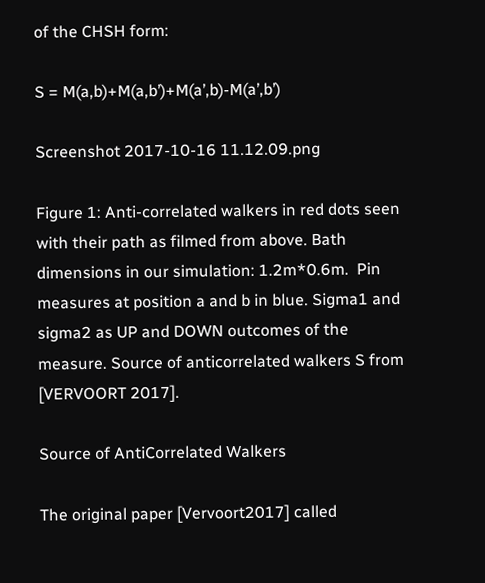of the CHSH form:

S = M(a,b)+M(a,b’)+M(a’,b)-M(a’,b’)

Screenshot 2017-10-16 11.12.09.png

Figure 1: Anti-correlated walkers in red dots seen with their path as filmed from above. Bath dimensions in our simulation: 1.2m*0.6m.  Pin measures at position a and b in blue. Sigma1 and sigma2 as UP and DOWN outcomes of the measure. Source of anticorrelated walkers S from [VERVOORT 2017].

Source of AntiCorrelated Walkers

The original paper [Vervoort2017] called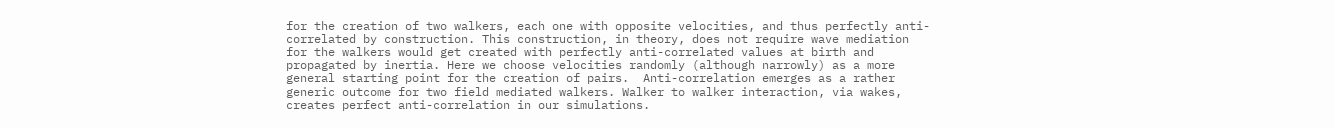for the creation of two walkers, each one with opposite velocities, and thus perfectly anti-correlated by construction. This construction, in theory, does not require wave mediation for the walkers would get created with perfectly anti-correlated values at birth and propagated by inertia. Here we choose velocities randomly (although narrowly) as a more general starting point for the creation of pairs.  Anti-correlation emerges as a rather generic outcome for two field mediated walkers. Walker to walker interaction, via wakes, creates perfect anti-correlation in our simulations.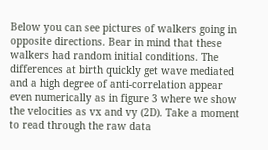Below you can see pictures of walkers going in opposite directions. Bear in mind that these walkers had random initial conditions. The differences at birth quickly get wave mediated and a high degree of anti-correlation appear even numerically as in figure 3 where we show the velocities as vx and vy (2D). Take a moment to read through the raw data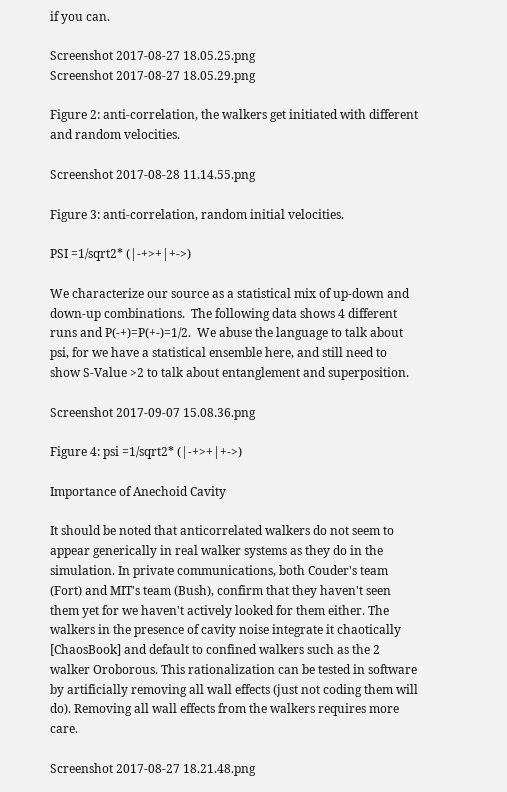if you can.

Screenshot 2017-08-27 18.05.25.png
Screenshot 2017-08-27 18.05.29.png

Figure 2: anti-correlation, the walkers get initiated with different and random velocities.

Screenshot 2017-08-28 11.14.55.png

Figure 3: anti-correlation, random initial velocities.

PSI =1/sqrt2* (|-+>+|+->)

We characterize our source as a statistical mix of up-down and down-up combinations.  The following data shows 4 different runs and P(-+)=P(+-)=1/2.  We abuse the language to talk about psi, for we have a statistical ensemble here, and still need to show S-Value >2 to talk about entanglement and superposition.

Screenshot 2017-09-07 15.08.36.png

Figure 4: psi =1/sqrt2* (|-+>+|+->)

Importance of Anechoid Cavity

It should be noted that anticorrelated walkers do not seem to appear generically in real walker systems as they do in the simulation. In private communications, both Couder's team (Fort) and MIT's team (Bush), confirm that they haven't seen them yet for we haven't actively looked for them either. The walkers in the presence of cavity noise integrate it chaotically [ChaosBook] and default to confined walkers such as the 2 walker Oroborous. This rationalization can be tested in software by artificially removing all wall effects (just not coding them will do). Removing all wall effects from the walkers requires more care.

Screenshot 2017-08-27 18.21.48.png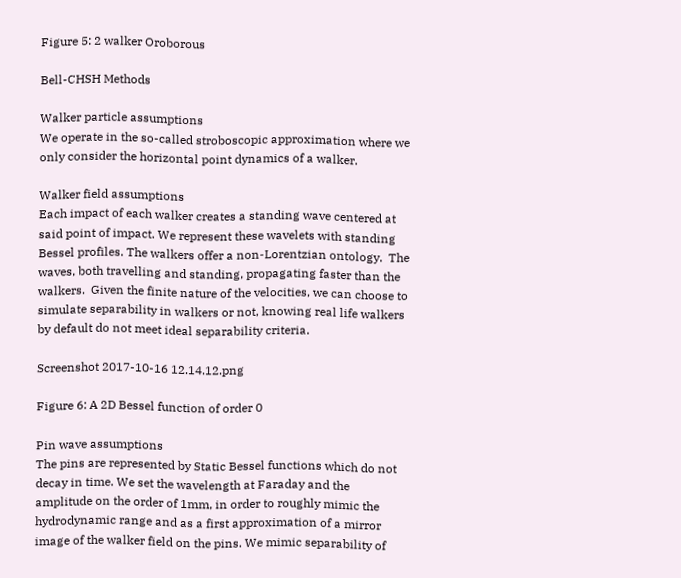Figure 5: 2 walker Oroborous

Bell-CHSH Methods

Walker particle assumptions
We operate in the so-called stroboscopic approximation where we only consider the horizontal point dynamics of a walker.

Walker field assumptions
Each impact of each walker creates a standing wave centered at said point of impact. We represent these wavelets with standing Bessel profiles. The walkers offer a non-Lorentzian ontology.  The waves, both travelling and standing, propagating faster than the walkers.  Given the finite nature of the velocities, we can choose to simulate separability in walkers or not, knowing real life walkers by default do not meet ideal separability criteria.

Screenshot 2017-10-16 12.14.12.png

Figure 6: A 2D Bessel function of order 0

Pin wave assumptions
The pins are represented by Static Bessel functions which do not decay in time. We set the wavelength at Faraday and the amplitude on the order of 1mm, in order to roughly mimic the hydrodynamic range and as a first approximation of a mirror image of the walker field on the pins. We mimic separability of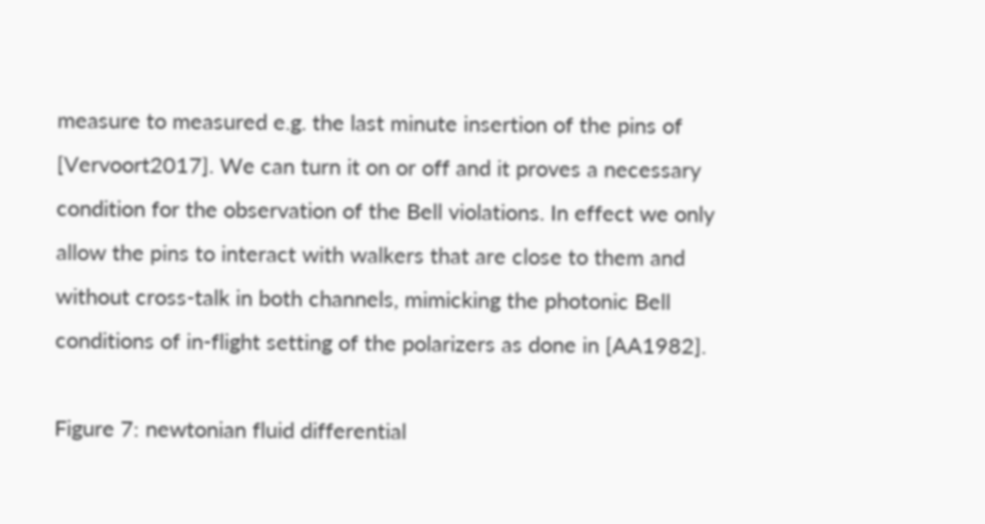measure to measured e.g. the last minute insertion of the pins of [Vervoort2017]. We can turn it on or off and it proves a necessary condition for the observation of the Bell violations. In effect we only allow the pins to interact with walkers that are close to them and without cross-talk in both channels, mimicking the photonic Bell conditions of in-flight setting of the polarizers as done in [AA1982].

Figure 7: newtonian fluid differential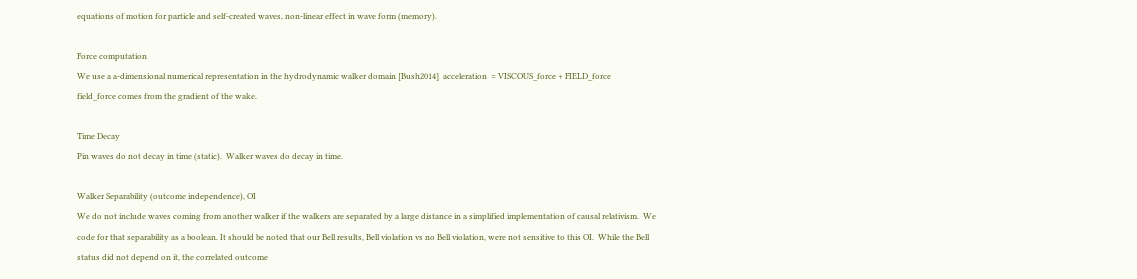equations of motion for particle and self-created waves, non-linear effect in wave form (memory).

Force computation
We use a a-dimensional numerical representation in the hydrodynamic walker domain [Bush2014]  acceleration  = VISCOUS_force + FIELD_force
field_force comes from the gradient of the wake.

Time Decay
Pin waves do not decay in time (static).  Walker waves do decay in time.

Walker Separability (outcome independence), OI
We do not include waves coming from another walker if the walkers are separated by a large distance in a simplified implementation of causal relativism.  We code for that separability as a boolean. It should be noted that our Bell results, Bell violation vs no Bell violation, were not sensitive to this OI.  While the Bell status did not depend on it, the correlated outcome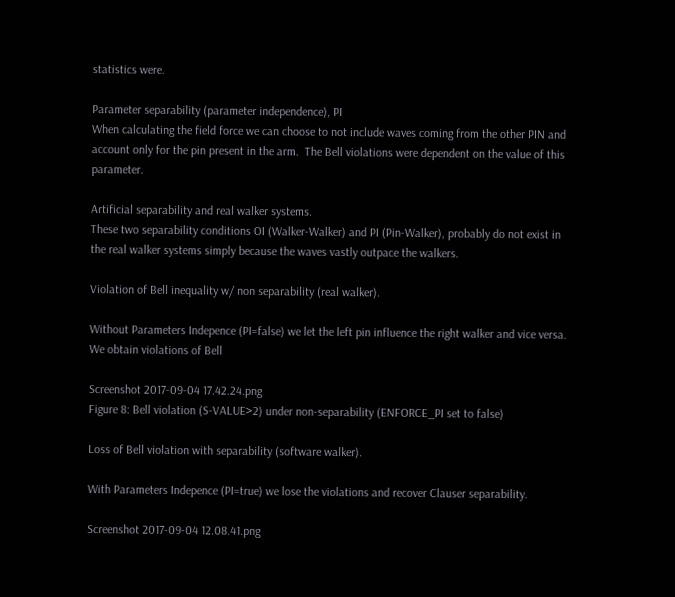statistics were.

Parameter separability (parameter independence), PI
When calculating the field force we can choose to not include waves coming from the other PIN and account only for the pin present in the arm.  The Bell violations were dependent on the value of this parameter.

Artificial separability and real walker systems.
These two separability conditions OI (Walker-Walker) and PI (Pin-Walker), probably do not exist in the real walker systems simply because the waves vastly outpace the walkers.

Violation of Bell inequality w/ non separability (real walker).

Without Parameters Indepence (PI=false) we let the left pin influence the right walker and vice versa.  We obtain violations of Bell

Screenshot 2017-09-04 17.42.24.png
Figure 8: Bell violation (S-VALUE>2) under non-separability (ENFORCE_PI set to false)

Loss of Bell violation with separability (software walker).

With Parameters Indepence (PI=true) we lose the violations and recover Clauser separability.

Screenshot 2017-09-04 12.08.41.png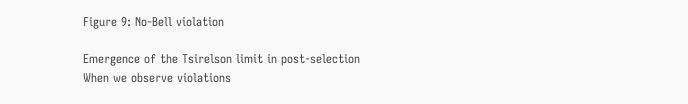Figure 9: No-Bell violation

Emergence of the Tsirelson limit in post-selection
When we observe violations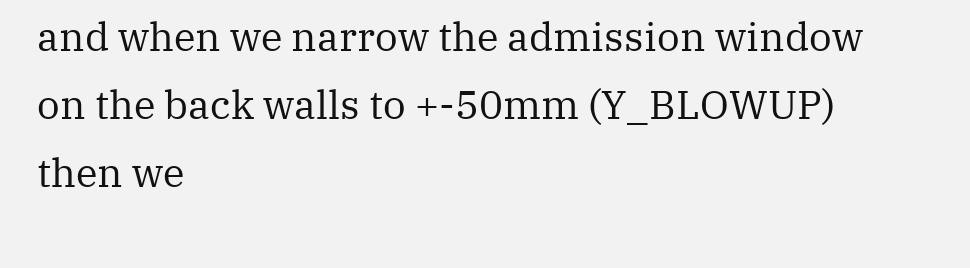and when we narrow the admission window on the back walls to +-50mm (Y_BLOWUP) then we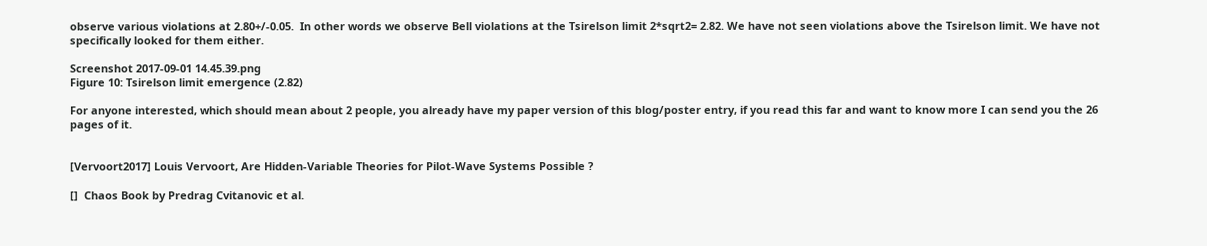observe various violations at 2.80+/-0.05.  In other words we observe Bell violations at the Tsirelson limit 2*sqrt2= 2.82. We have not seen violations above the Tsirelson limit. We have not specifically looked for them either.

Screenshot 2017-09-01 14.45.39.png
Figure 10: Tsirelson limit emergence (2.82)

For anyone interested, which should mean about 2 people, you already have my paper version of this blog/poster entry, if you read this far and want to know more I can send you the 26 pages of it.


[Vervoort2017] Louis Vervoort, Are Hidden-Variable Theories for Pilot-Wave Systems Possible ?

[]  Chaos Book by Predrag Cvitanovic et al.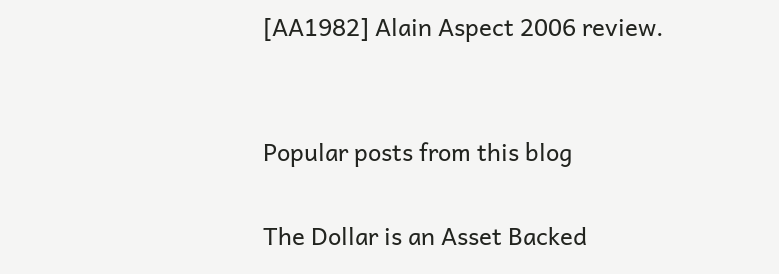[AA1982] Alain Aspect 2006 review.


Popular posts from this blog

The Dollar is an Asset Backed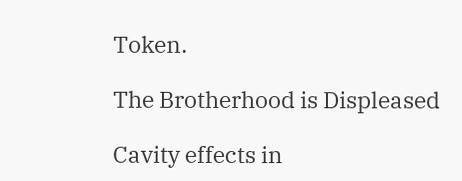Token.

The Brotherhood is Displeased

Cavity effects in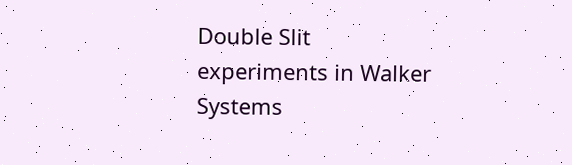Double Slit experiments in Walker Systems